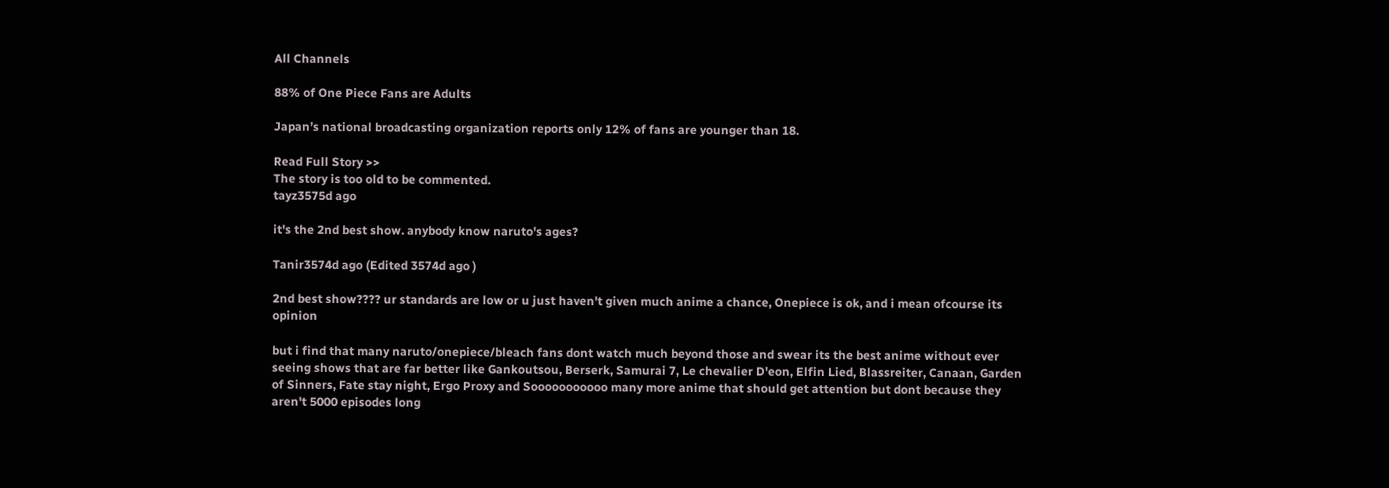All Channels

88% of One Piece Fans are Adults

Japan’s national broadcasting organization reports only 12% of fans are younger than 18.

Read Full Story >>
The story is too old to be commented.
tayz3575d ago

it's the 2nd best show. anybody know naruto's ages?

Tanir3574d ago (Edited 3574d ago )

2nd best show???? ur standards are low or u just haven't given much anime a chance, Onepiece is ok, and i mean ofcourse its opinion

but i find that many naruto/onepiece/bleach fans dont watch much beyond those and swear its the best anime without ever seeing shows that are far better like Gankoutsou, Berserk, Samurai 7, Le chevalier D'eon, Elfin Lied, Blassreiter, Canaan, Garden of Sinners, Fate stay night, Ergo Proxy and Sooooooooooo many more anime that should get attention but dont because they aren't 5000 episodes long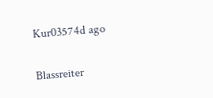Kur03574d ago

Blassreiter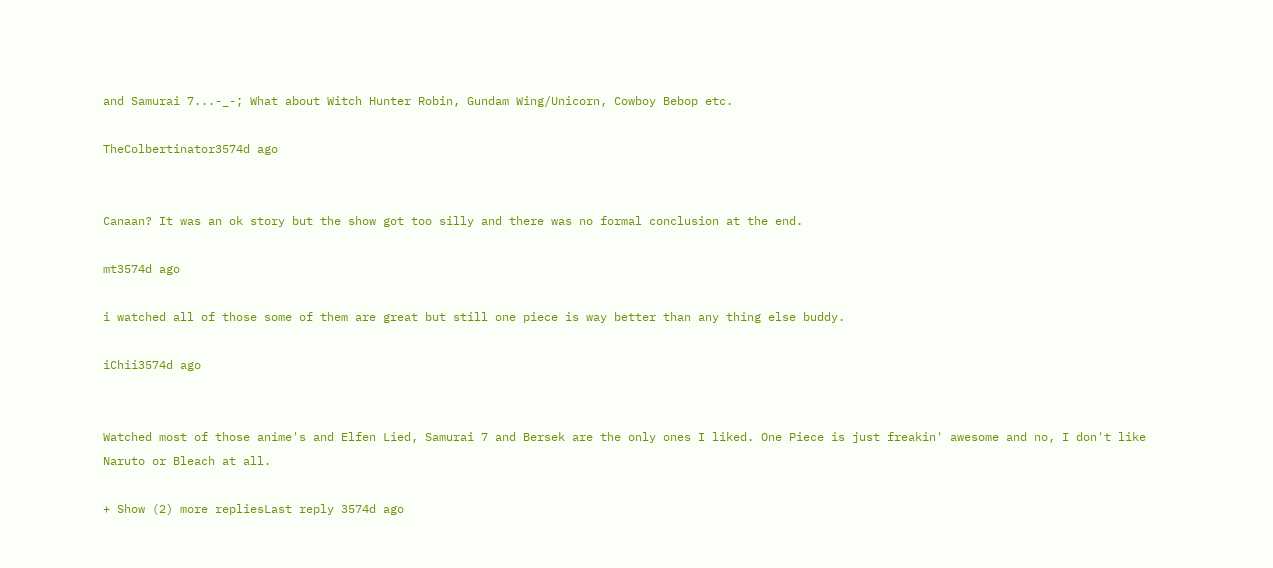and Samurai 7...-_-; What about Witch Hunter Robin, Gundam Wing/Unicorn, Cowboy Bebop etc.

TheColbertinator3574d ago


Canaan? It was an ok story but the show got too silly and there was no formal conclusion at the end.

mt3574d ago

i watched all of those some of them are great but still one piece is way better than any thing else buddy.

iChii3574d ago


Watched most of those anime's and Elfen Lied, Samurai 7 and Bersek are the only ones I liked. One Piece is just freakin' awesome and no, I don't like Naruto or Bleach at all.

+ Show (2) more repliesLast reply 3574d ago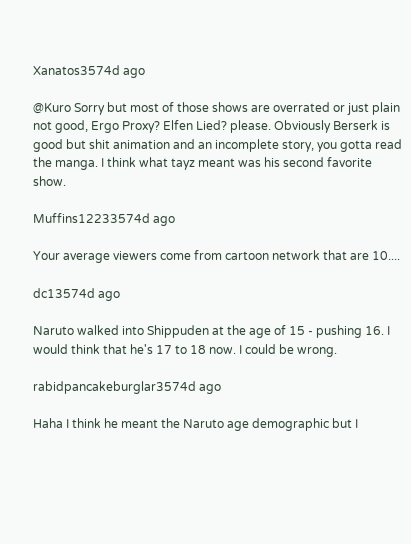Xanatos3574d ago

@Kuro Sorry but most of those shows are overrated or just plain not good, Ergo Proxy? Elfen Lied? please. Obviously Berserk is good but shit animation and an incomplete story, you gotta read the manga. I think what tayz meant was his second favorite show.

Muffins12233574d ago

Your average viewers come from cartoon network that are 10....

dc13574d ago

Naruto walked into Shippuden at the age of 15 - pushing 16. I would think that he's 17 to 18 now. I could be wrong.

rabidpancakeburglar3574d ago

Haha I think he meant the Naruto age demographic but I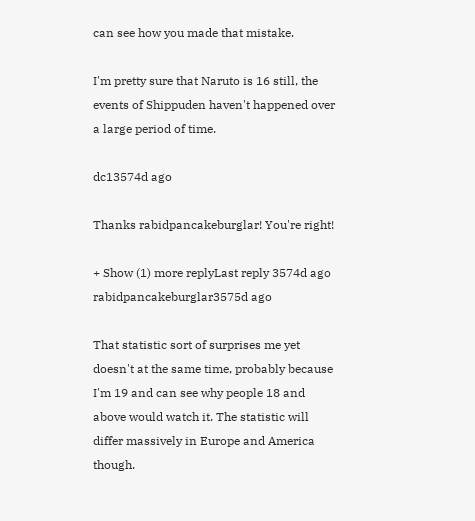can see how you made that mistake.

I'm pretty sure that Naruto is 16 still, the events of Shippuden haven't happened over a large period of time.

dc13574d ago

Thanks rabidpancakeburglar! You're right!

+ Show (1) more replyLast reply 3574d ago
rabidpancakeburglar3575d ago

That statistic sort of surprises me yet doesn't at the same time, probably because I'm 19 and can see why people 18 and above would watch it. The statistic will differ massively in Europe and America though.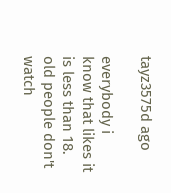tayz3575d ago

everybody i know that likes it is less than 18. old people don't watch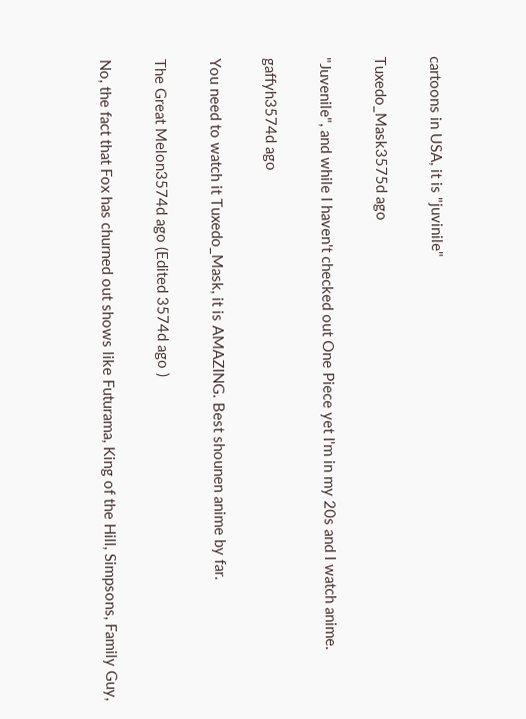cartoons in USA, it is "juvinile"

Tuxedo_Mask3575d ago

"Juvenile", and while I haven't checked out One Piece yet I'm in my 20s and I watch anime.

gaffyh3574d ago

You need to watch it Tuxedo_Mask, it is AMAZING. Best shounen anime by far.

The Great Melon3574d ago (Edited 3574d ago )

No, the fact that Fox has churned out shows like Futurama, King of the Hill, Simpsons, Family Guy,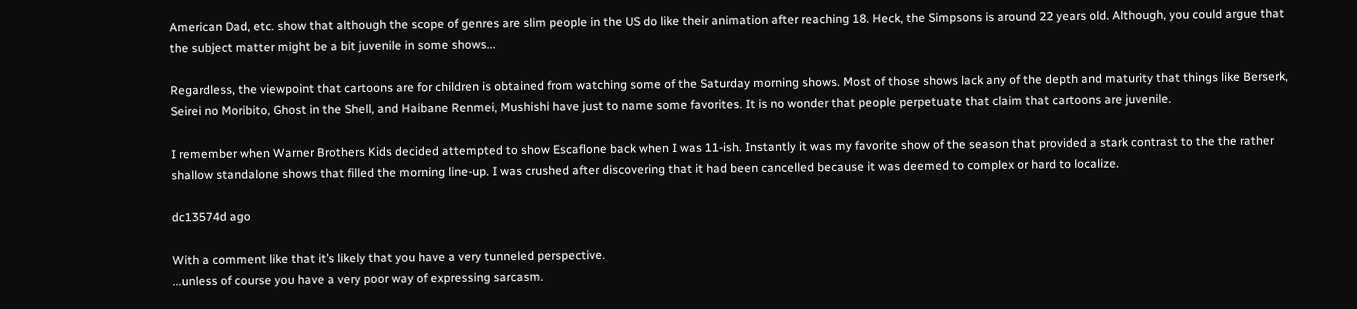American Dad, etc. show that although the scope of genres are slim people in the US do like their animation after reaching 18. Heck, the Simpsons is around 22 years old. Although, you could argue that the subject matter might be a bit juvenile in some shows...

Regardless, the viewpoint that cartoons are for children is obtained from watching some of the Saturday morning shows. Most of those shows lack any of the depth and maturity that things like Berserk, Seirei no Moribito, Ghost in the Shell, and Haibane Renmei, Mushishi have just to name some favorites. It is no wonder that people perpetuate that claim that cartoons are juvenile.

I remember when Warner Brothers Kids decided attempted to show Escaflone back when I was 11-ish. Instantly it was my favorite show of the season that provided a stark contrast to the the rather shallow standalone shows that filled the morning line-up. I was crushed after discovering that it had been cancelled because it was deemed to complex or hard to localize.

dc13574d ago

With a comment like that it’s likely that you have a very tunneled perspective.
...unless of course you have a very poor way of expressing sarcasm.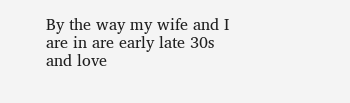By the way my wife and I are in are early late 30s and love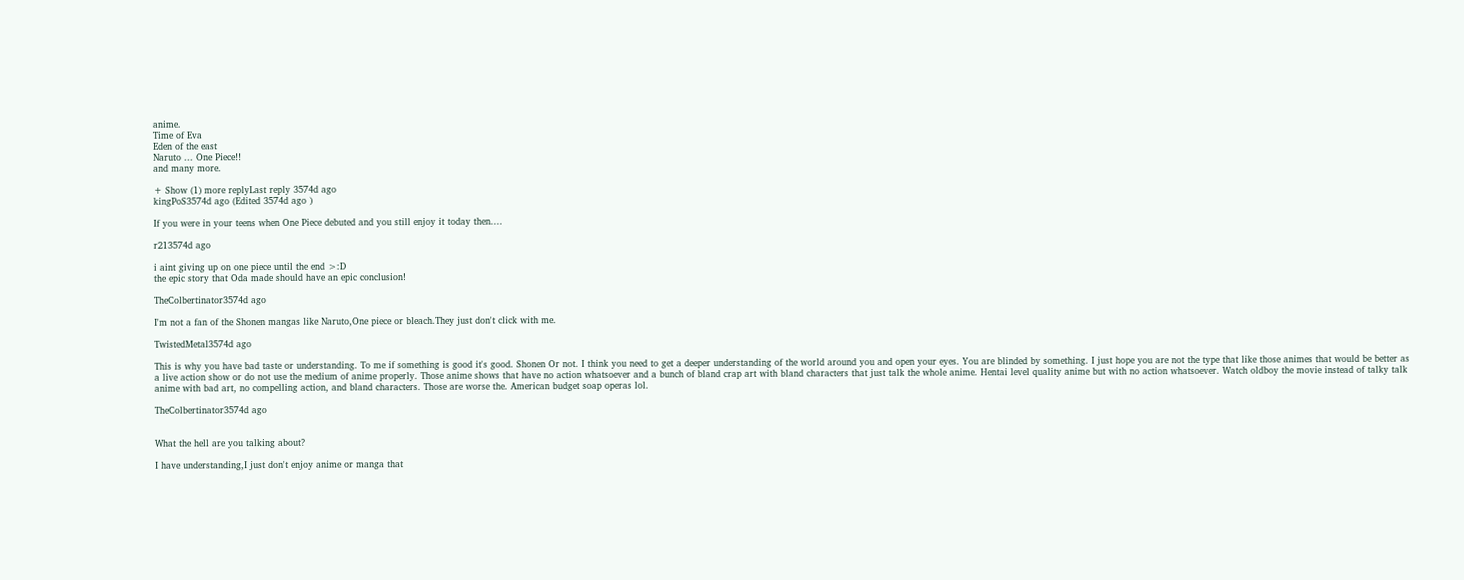anime.
Time of Eva
Eden of the east
Naruto ... One Piece!!
and many more.

+ Show (1) more replyLast reply 3574d ago
kingPoS3574d ago (Edited 3574d ago )

If you were in your teens when One Piece debuted and you still enjoy it today then....

r213574d ago

i aint giving up on one piece until the end >:D
the epic story that Oda made should have an epic conclusion!

TheColbertinator3574d ago

I'm not a fan of the Shonen mangas like Naruto,One piece or bleach.They just don't click with me.

TwistedMetal3574d ago

This is why you have bad taste or understanding. To me if something is good it's good. Shonen Or not. I think you need to get a deeper understanding of the world around you and open your eyes. You are blinded by something. I just hope you are not the type that like those animes that would be better as a live action show or do not use the medium of anime properly. Those anime shows that have no action whatsoever and a bunch of bland crap art with bland characters that just talk the whole anime. Hentai level quality anime but with no action whatsoever. Watch oldboy the movie instead of talky talk anime with bad art, no compelling action, and bland characters. Those are worse the. American budget soap operas lol.

TheColbertinator3574d ago


What the hell are you talking about?

I have understanding,I just don't enjoy anime or manga that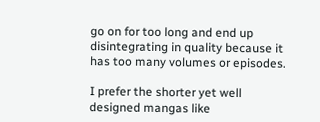go on for too long and end up disintegrating in quality because it has too many volumes or episodes.

I prefer the shorter yet well designed mangas like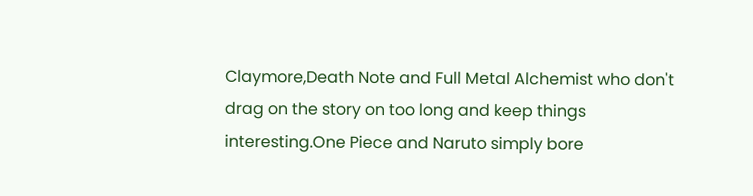Claymore,Death Note and Full Metal Alchemist who don't drag on the story on too long and keep things interesting.One Piece and Naruto simply bore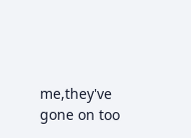me,they've gone on too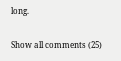long.

Show all comments (25)